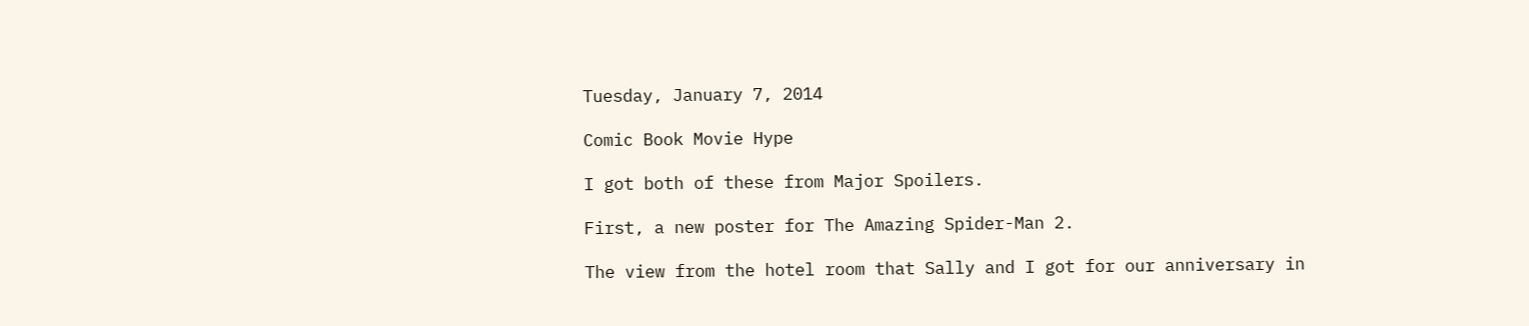Tuesday, January 7, 2014

Comic Book Movie Hype

I got both of these from Major Spoilers.

First, a new poster for The Amazing Spider-Man 2.

The view from the hotel room that Sally and I got for our anniversary in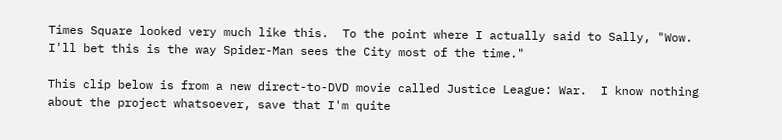Times Square looked very much like this.  To the point where I actually said to Sally, "Wow.  I'll bet this is the way Spider-Man sees the City most of the time."

This clip below is from a new direct-to-DVD movie called Justice League: War.  I know nothing about the project whatsoever, save that I'm quite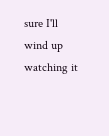sure I'll wind up watching it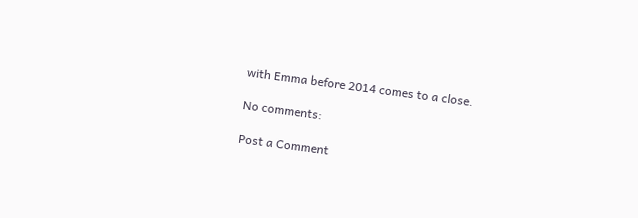with Emma before 2014 comes to a close.

No comments:

Post a Comment